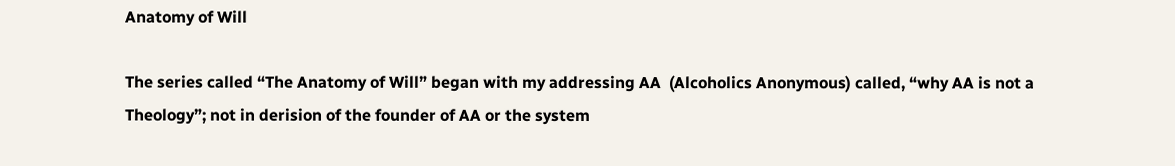Anatomy of Will

The series called “The Anatomy of Will” began with my addressing AA  (Alcoholics Anonymous) called, “why AA is not a Theology”; not in derision of the founder of AA or the system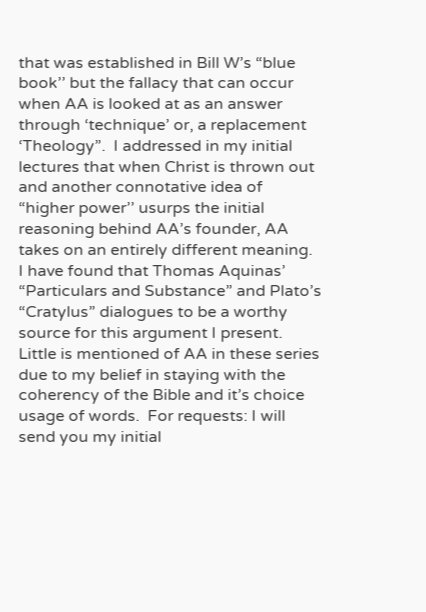that was established in Bill W’s “blue book’’ but the fallacy that can occur when AA is looked at as an answer through ‘technique’ or, a replacement  ‘Theology”.  I addressed in my initial lectures that when Christ is thrown out and another connotative idea of  “higher power’’ usurps the initial reasoning behind AA’s founder, AA takes on an entirely different meaning.  I have found that Thomas Aquinas’ “Particulars and Substance” and Plato’s “Cratylus” dialogues to be a worthy source for this argument I present. Little is mentioned of AA in these series due to my belief in staying with the coherency of the Bible and it’s choice usage of words.  For requests: I will send you my initial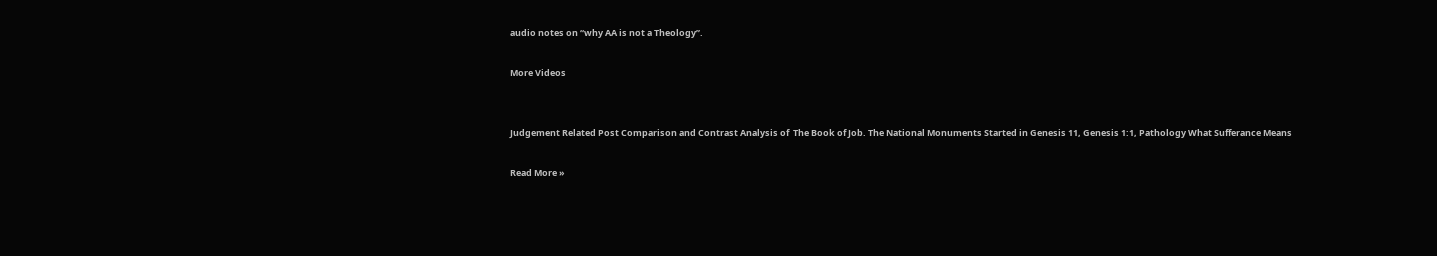audio notes on “why AA is not a Theology”.

More Videos


Judgement Related Post Comparison and Contrast Analysis of  The Book of Job. The National Monuments Started in Genesis 11, Genesis 1:1, Pathology What Sufferance Means

Read More »